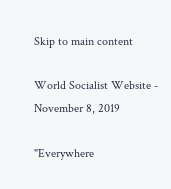Skip to main content

World Socialist Website - November 8, 2019

"Everywhere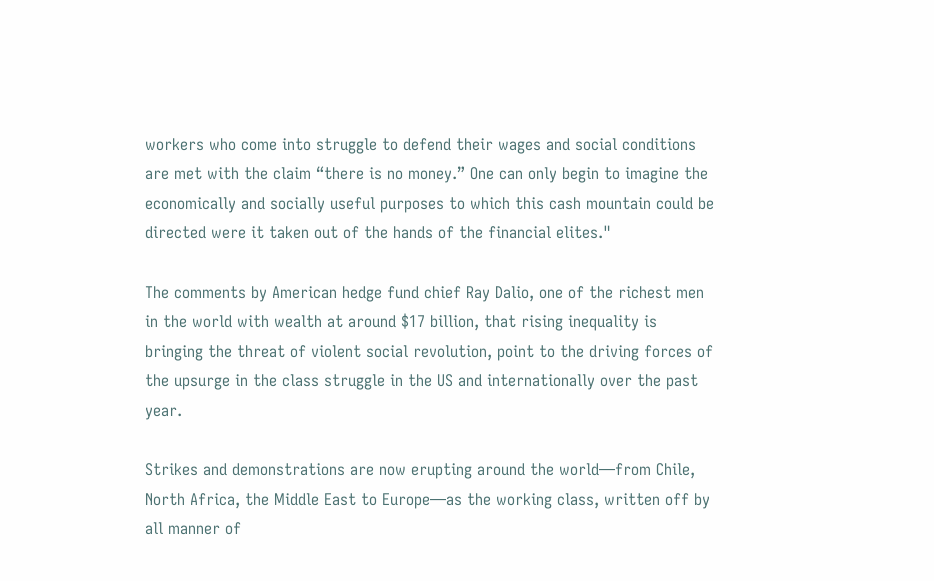workers who come into struggle to defend their wages and social conditions are met with the claim “there is no money.” One can only begin to imagine the economically and socially useful purposes to which this cash mountain could be directed were it taken out of the hands of the financial elites."

The comments by American hedge fund chief Ray Dalio, one of the richest men in the world with wealth at around $17 billion, that rising inequality is bringing the threat of violent social revolution, point to the driving forces of the upsurge in the class struggle in the US and internationally over the past year.

Strikes and demonstrations are now erupting around the world—from Chile, North Africa, the Middle East to Europe—as the working class, written off by all manner of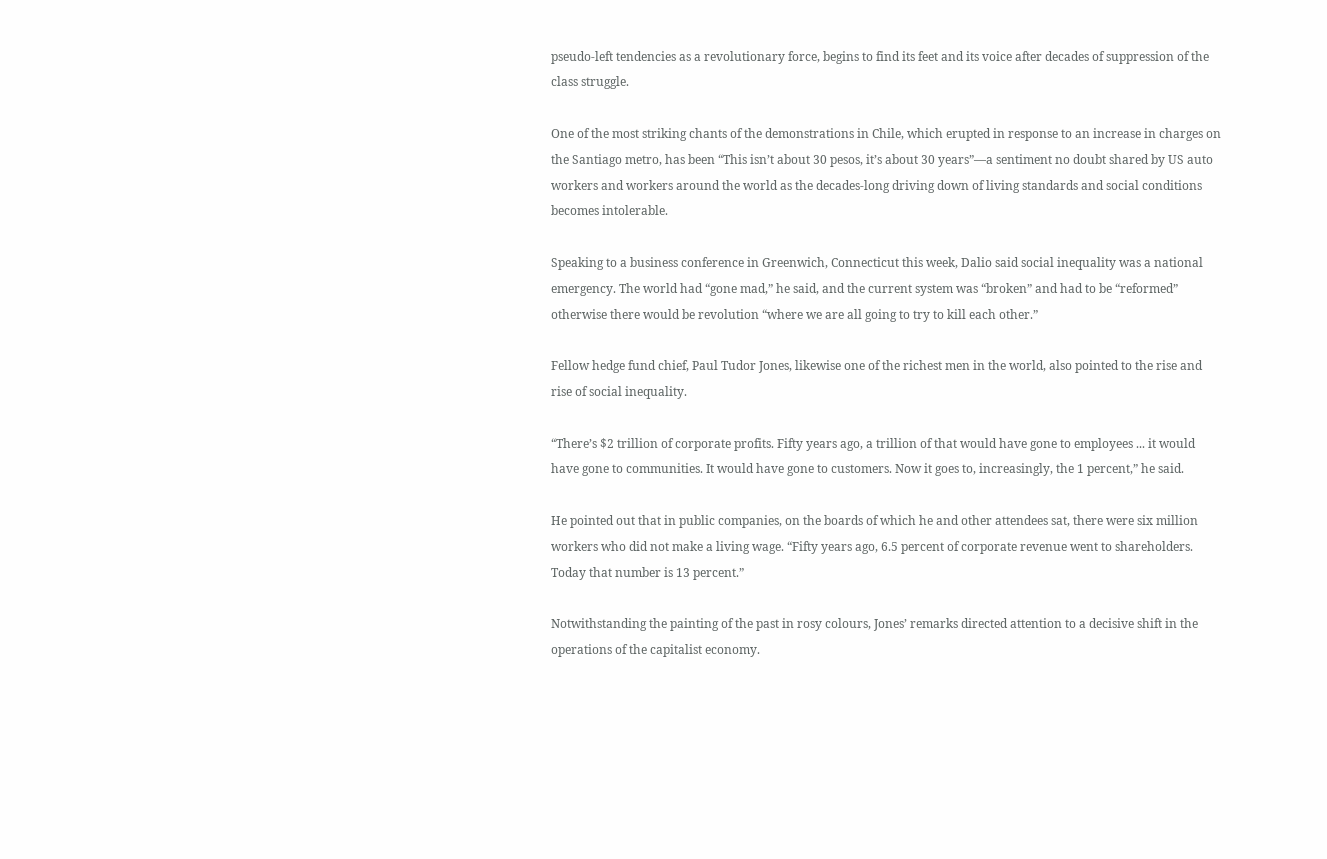pseudo-left tendencies as a revolutionary force, begins to find its feet and its voice after decades of suppression of the class struggle.

One of the most striking chants of the demonstrations in Chile, which erupted in response to an increase in charges on the Santiago metro, has been “This isn’t about 30 pesos, it’s about 30 years”—a sentiment no doubt shared by US auto workers and workers around the world as the decades-long driving down of living standards and social conditions becomes intolerable.

Speaking to a business conference in Greenwich, Connecticut this week, Dalio said social inequality was a national emergency. The world had “gone mad,” he said, and the current system was “broken” and had to be “reformed” otherwise there would be revolution “where we are all going to try to kill each other.”

Fellow hedge fund chief, Paul Tudor Jones, likewise one of the richest men in the world, also pointed to the rise and rise of social inequality.

“There’s $2 trillion of corporate profits. Fifty years ago, a trillion of that would have gone to employees ... it would have gone to communities. It would have gone to customers. Now it goes to, increasingly, the 1 percent,” he said.

He pointed out that in public companies, on the boards of which he and other attendees sat, there were six million workers who did not make a living wage. “Fifty years ago, 6.5 percent of corporate revenue went to shareholders. Today that number is 13 percent.”

Notwithstanding the painting of the past in rosy colours, Jones’ remarks directed attention to a decisive shift in the operations of the capitalist economy.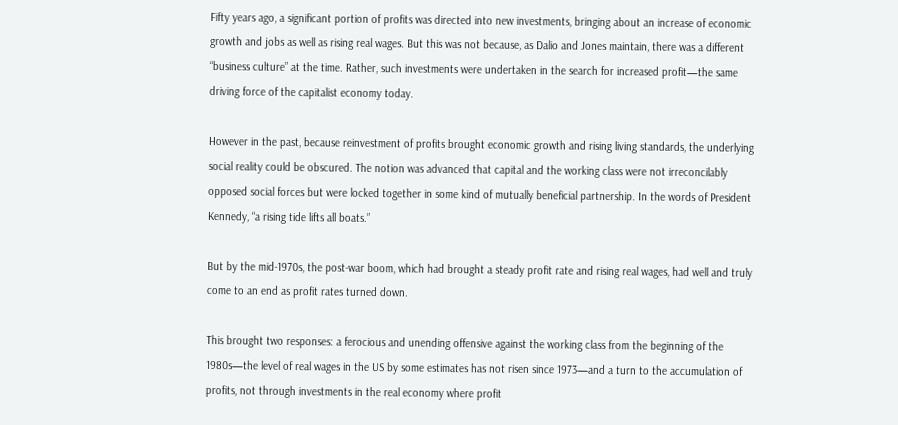Fifty years ago, a significant portion of profits was directed into new investments, bringing about an increase of economic growth and jobs as well as rising real wages. But this was not because, as Dalio and Jones maintain, there was a different “business culture” at the time. Rather, such investments were undertaken in the search for increased profit—the same driving force of the capitalist economy today.

However in the past, because reinvestment of profits brought economic growth and rising living standards, the underlying social reality could be obscured. The notion was advanced that capital and the working class were not irreconcilably opposed social forces but were locked together in some kind of mutually beneficial partnership. In the words of President Kennedy, “a rising tide lifts all boats.”

But by the mid-1970s, the post-war boom, which had brought a steady profit rate and rising real wages, had well and truly come to an end as profit rates turned down.

This brought two responses: a ferocious and unending offensive against the working class from the beginning of the 1980s—the level of real wages in the US by some estimates has not risen since 1973—and a turn to the accumulation of profits, not through investments in the real economy where profit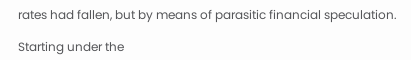rates had fallen, but by means of parasitic financial speculation.

Starting under the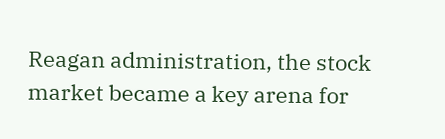Reagan administration, the stock market became a key arena for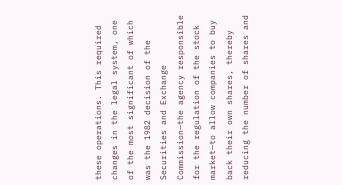these operations. This required changes in the legal system, one of the most significant of which was the 1982 decision of the Securities and Exchange Commission—the agency responsible for the regulation of the stock market—to allow companies to buy back their own shares, thereby reducing the number of shares and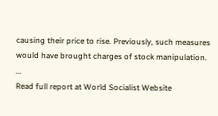causing their price to rise. Previously, such measures would have brought charges of stock manipulation. ...
Read full report at World Socialist Website